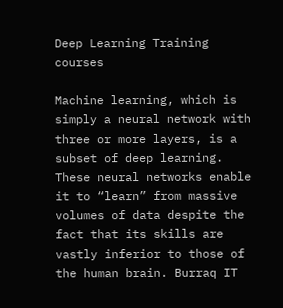Deep Learning Training courses

Machine learning, which is simply a neural network with three or more layers, is a subset of deep learning. These neural networks enable it to “learn” from massive volumes of data despite the fact that its skills are vastly inferior to those of the human brain. Burraq IT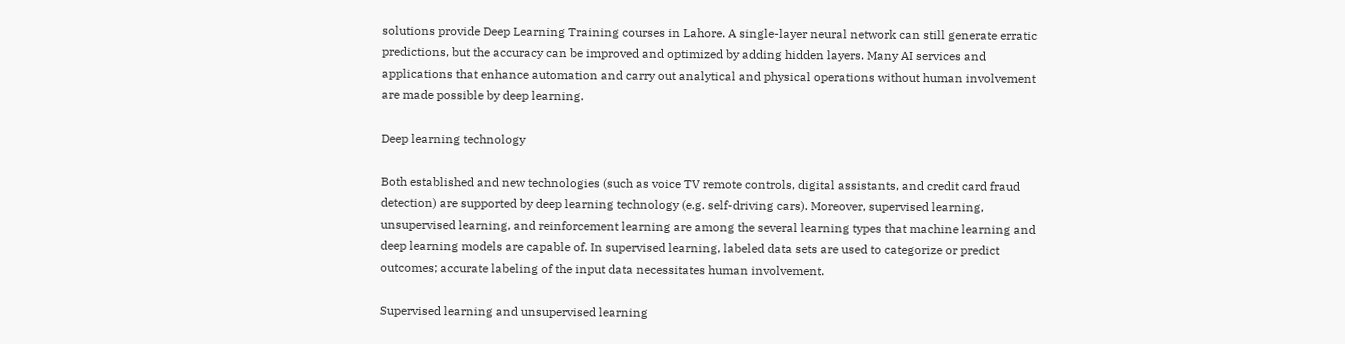solutions provide Deep Learning Training courses in Lahore. A single-layer neural network can still generate erratic predictions, but the accuracy can be improved and optimized by adding hidden layers. Many AI services and applications that enhance automation and carry out analytical and physical operations without human involvement are made possible by deep learning.

Deep learning technology

Both established and new technologies (such as voice TV remote controls, digital assistants, and credit card fraud detection) are supported by deep learning technology (e.g. self-driving cars). Moreover, supervised learning, unsupervised learning, and reinforcement learning are among the several learning types that machine learning and deep learning models are capable of. In supervised learning, labeled data sets are used to categorize or predict outcomes; accurate labeling of the input data necessitates human involvement.

Supervised learning and unsupervised learning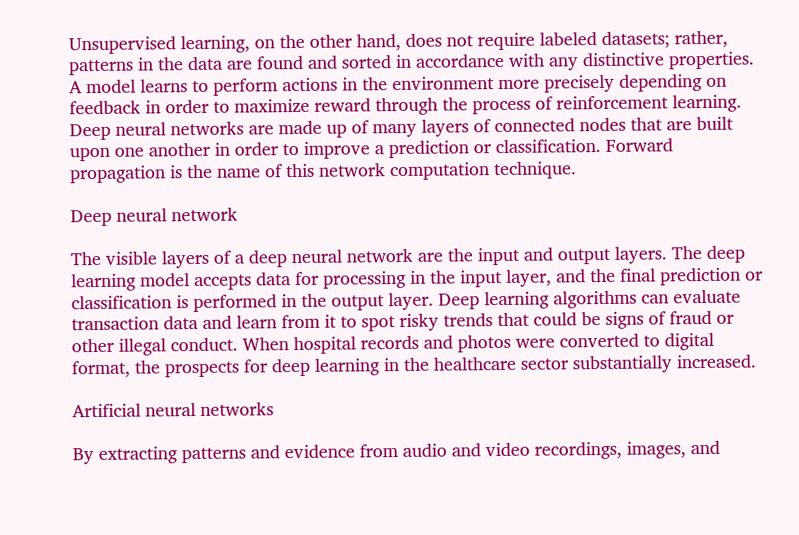Unsupervised learning, on the other hand, does not require labeled datasets; rather, patterns in the data are found and sorted in accordance with any distinctive properties. A model learns to perform actions in the environment more precisely depending on feedback in order to maximize reward through the process of reinforcement learning. Deep neural networks are made up of many layers of connected nodes that are built upon one another in order to improve a prediction or classification. Forward propagation is the name of this network computation technique.

Deep neural network

The visible layers of a deep neural network are the input and output layers. The deep learning model accepts data for processing in the input layer, and the final prediction or classification is performed in the output layer. Deep learning algorithms can evaluate transaction data and learn from it to spot risky trends that could be signs of fraud or other illegal conduct. When hospital records and photos were converted to digital format, the prospects for deep learning in the healthcare sector substantially increased.

Artificial neural networks

By extracting patterns and evidence from audio and video recordings, images, and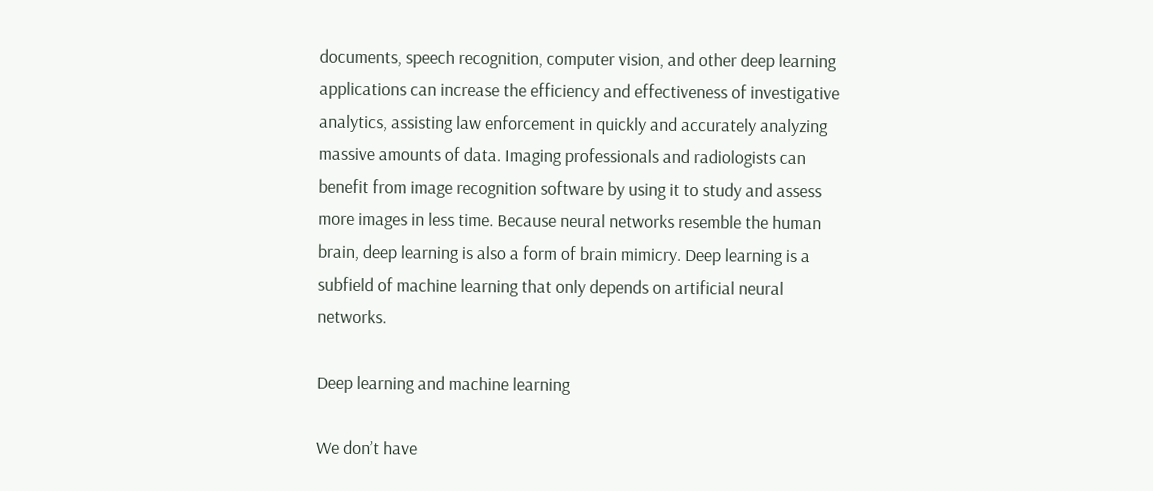documents, speech recognition, computer vision, and other deep learning applications can increase the efficiency and effectiveness of investigative analytics, assisting law enforcement in quickly and accurately analyzing massive amounts of data. Imaging professionals and radiologists can benefit from image recognition software by using it to study and assess more images in less time. Because neural networks resemble the human brain, deep learning is also a form of brain mimicry. Deep learning is a subfield of machine learning that only depends on artificial neural networks.

Deep learning and machine learning

We don’t have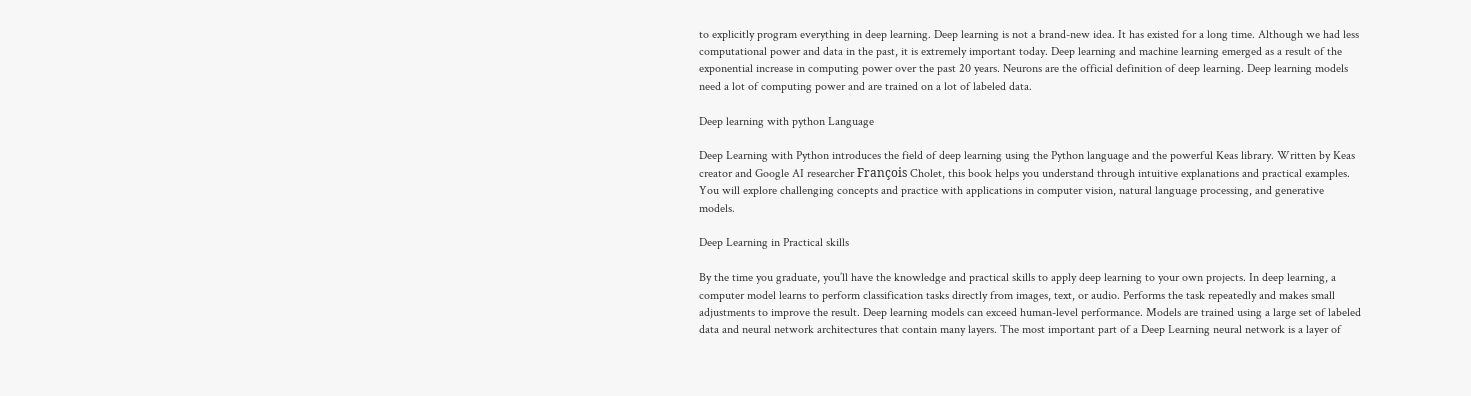to explicitly program everything in deep learning. Deep learning is not a brand-new idea. It has existed for a long time. Although we had less computational power and data in the past, it is extremely important today. Deep learning and machine learning emerged as a result of the exponential increase in computing power over the past 20 years. Neurons are the official definition of deep learning. Deep learning models need a lot of computing power and are trained on a lot of labeled data.

Deep learning with python Language

Deep Learning with Python introduces the field of deep learning using the Python language and the powerful Keas library. Written by Keas creator and Google AI researcher François Cholet, this book helps you understand through intuitive explanations and practical examples. You will explore challenging concepts and practice with applications in computer vision, natural language processing, and generative models.

Deep Learning in Practical skills

By the time you graduate, you’ll have the knowledge and practical skills to apply deep learning to your own projects. In deep learning, a computer model learns to perform classification tasks directly from images, text, or audio. Performs the task repeatedly and makes small adjustments to improve the result. Deep learning models can exceed human-level performance. Models are trained using a large set of labeled data and neural network architectures that contain many layers. The most important part of a Deep Learning neural network is a layer of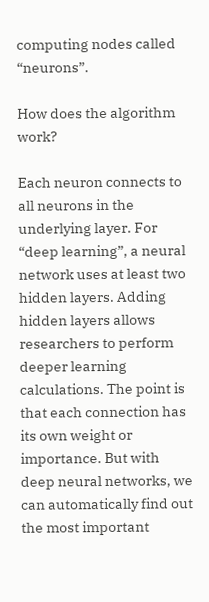computing nodes called “neurons”.

How does the algorithm work?

Each neuron connects to all neurons in the underlying layer. For “deep learning”, a neural network uses at least two hidden layers. Adding hidden layers allows researchers to perform deeper learning calculations. The point is that each connection has its own weight or importance. But with deep neural networks, we can automatically find out the most important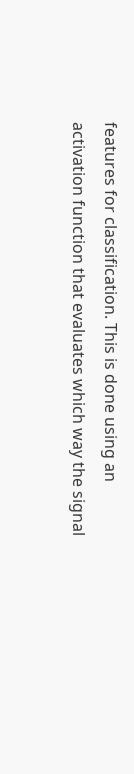features for classification. This is done using an activation function that evaluates which way the signal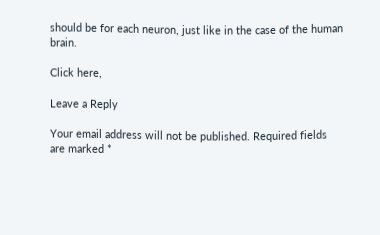should be for each neuron, just like in the case of the human brain.

Click here,

Leave a Reply

Your email address will not be published. Required fields are marked *